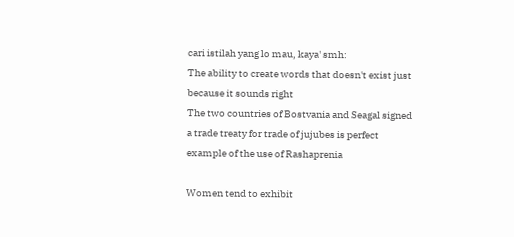cari istilah yang lo mau, kaya' smh:
The ability to create words that doesn't exist just because it sounds right
The two countries of Bostvania and Seagal signed a trade treaty for trade of jujubes is perfect example of the use of Rashaprenia

Women tend to exhibit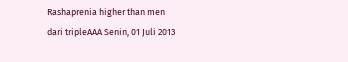Rashaprenia higher than men
dari tripleAAA Senin, 01 Juli 2013